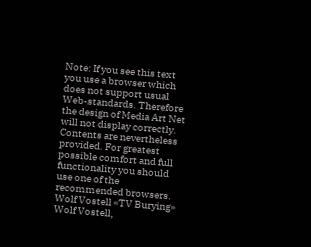Note: If you see this text you use a browser which does not support usual Web-standards. Therefore the design of Media Art Net will not display correctly. Contents are nevertheless provided. For greatest possible comfort and full functionality you should use one of the recommended browsers.
Wolf Vostell «TV Burying»
Wolf Vostell,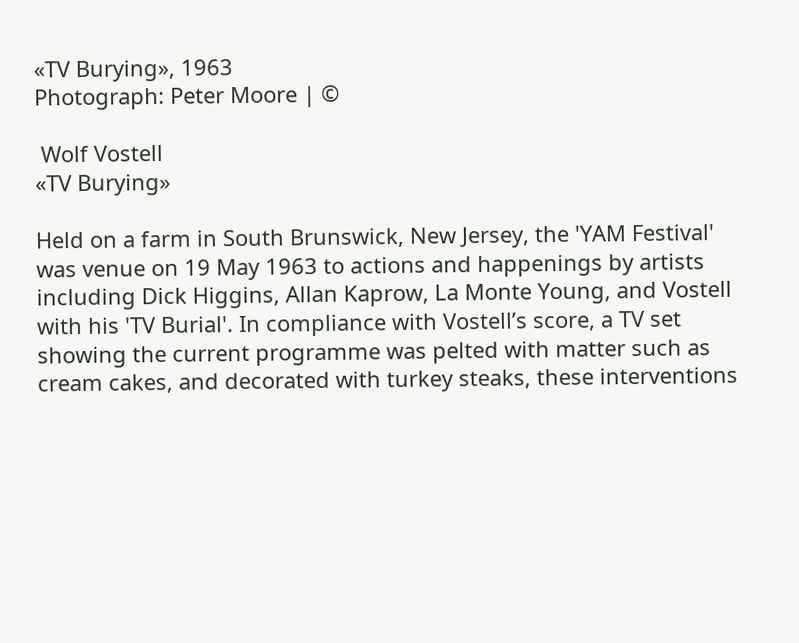«TV Burying», 1963
Photograph: Peter Moore | ©

 Wolf Vostell
«TV Burying»

Held on a farm in South Brunswick, New Jersey, the 'YAM Festival' was venue on 19 May 1963 to actions and happenings by artists including Dick Higgins, Allan Kaprow, La Monte Young, and Vostell with his 'TV Burial'. In compliance with Vostell’s score, a TV set showing the current programme was pelted with matter such as cream cakes, and decorated with turkey steaks, these interventions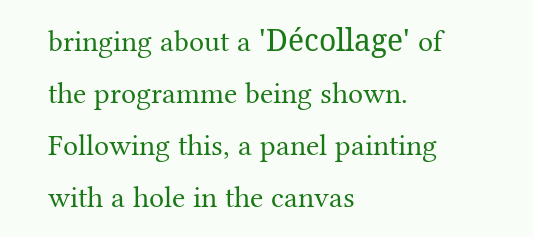bringing about a 'Décollage' of the programme being shown. Following this, a panel painting with a hole in the canvas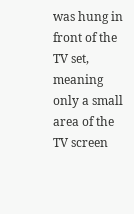was hung in front of the TV set, meaning only a small area of the TV screen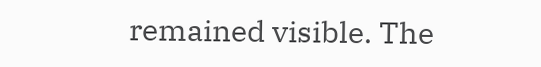remained visible. The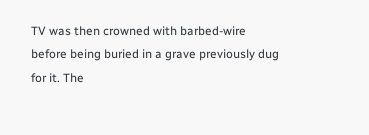TV was then crowned with barbed-wire before being buried in a grave previously dug for it. The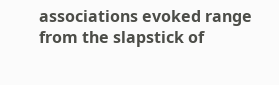associations evoked range from the slapstick of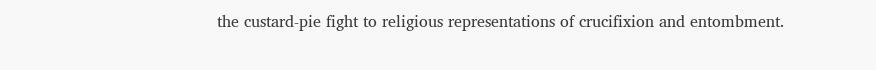the custard-pie fight to religious representations of crucifixion and entombment.